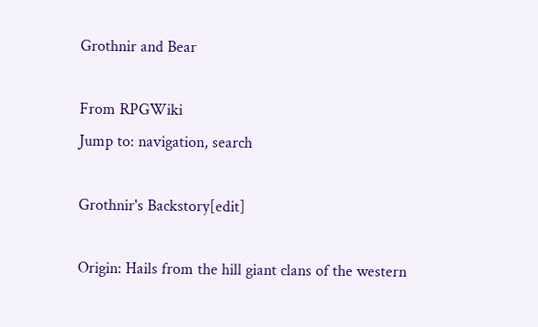Grothnir and Bear

From RPGWiki
Jump to: navigation, search

Grothnir's Backstory[edit]

Origin: Hails from the hill giant clans of the western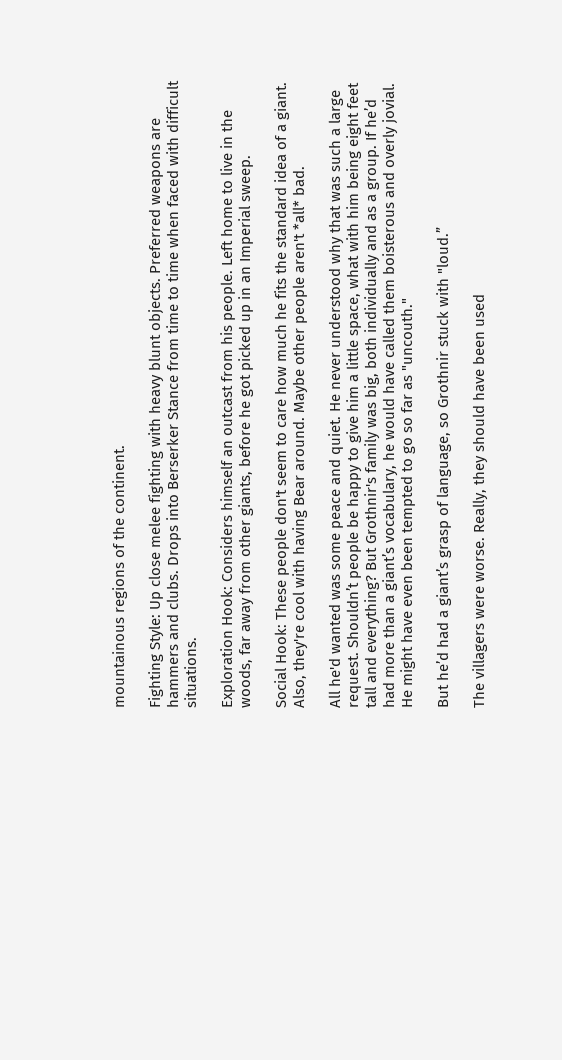mountainous regions of the continent.

Fighting Style: Up close melee fighting with heavy blunt objects. Preferred weapons are hammers and clubs. Drops into Berserker Stance from time to time when faced with difficult situations.

Exploration Hook: Considers himself an outcast from his people. Left home to live in the woods, far away from other giants, before he got picked up in an Imperial sweep.

Social Hook: These people don't seem to care how much he fits the standard idea of a giant. Also, they're cool with having Bear around. Maybe other people aren't *all* bad.

All he'd wanted was some peace and quiet. He never understood why that was such a large request. Shouldn’t people be happy to give him a little space, what with him being eight feet tall and everything? But Grothnir's family was big, both individually and as a group. If he’d had more than a giant’s vocabulary, he would have called them boisterous and overly jovial. He might have even been tempted to go so far as "uncouth."

But he’d had a giant’s grasp of language, so Grothnir stuck with "loud.”

The villagers were worse. Really, they should have been used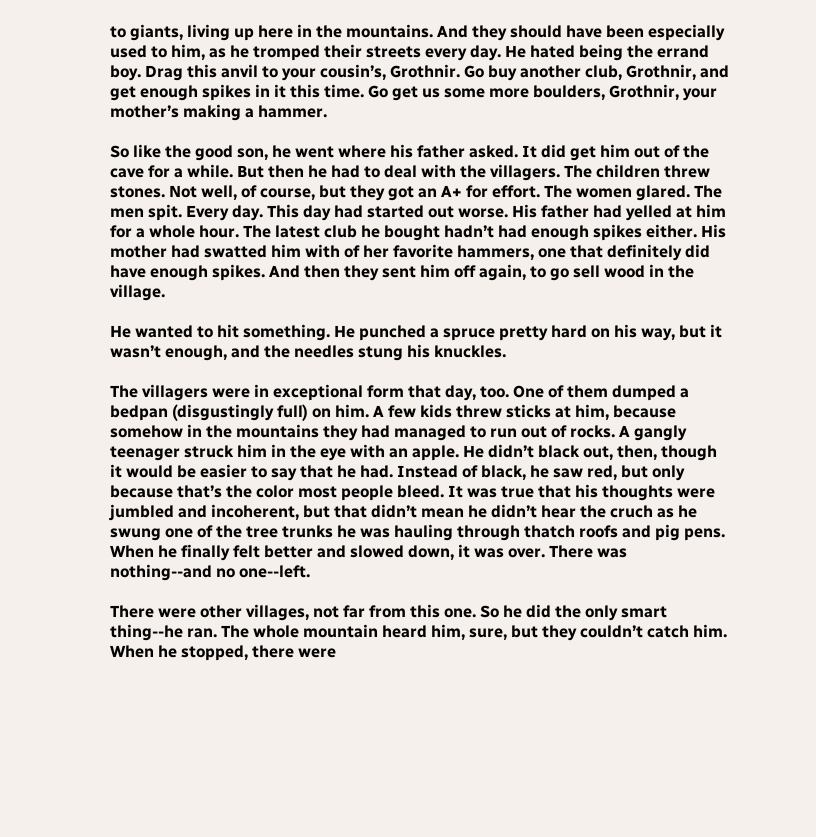to giants, living up here in the mountains. And they should have been especially used to him, as he tromped their streets every day. He hated being the errand boy. Drag this anvil to your cousin’s, Grothnir. Go buy another club, Grothnir, and get enough spikes in it this time. Go get us some more boulders, Grothnir, your mother’s making a hammer.

So like the good son, he went where his father asked. It did get him out of the cave for a while. But then he had to deal with the villagers. The children threw stones. Not well, of course, but they got an A+ for effort. The women glared. The men spit. Every day. This day had started out worse. His father had yelled at him for a whole hour. The latest club he bought hadn’t had enough spikes either. His mother had swatted him with of her favorite hammers, one that definitely did have enough spikes. And then they sent him off again, to go sell wood in the village.

He wanted to hit something. He punched a spruce pretty hard on his way, but it wasn’t enough, and the needles stung his knuckles.

The villagers were in exceptional form that day, too. One of them dumped a bedpan (disgustingly full) on him. A few kids threw sticks at him, because somehow in the mountains they had managed to run out of rocks. A gangly teenager struck him in the eye with an apple. He didn’t black out, then, though it would be easier to say that he had. Instead of black, he saw red, but only because that’s the color most people bleed. It was true that his thoughts were jumbled and incoherent, but that didn’t mean he didn’t hear the cruch as he swung one of the tree trunks he was hauling through thatch roofs and pig pens. When he finally felt better and slowed down, it was over. There was nothing--and no one--left.

There were other villages, not far from this one. So he did the only smart thing--he ran. The whole mountain heard him, sure, but they couldn’t catch him. When he stopped, there were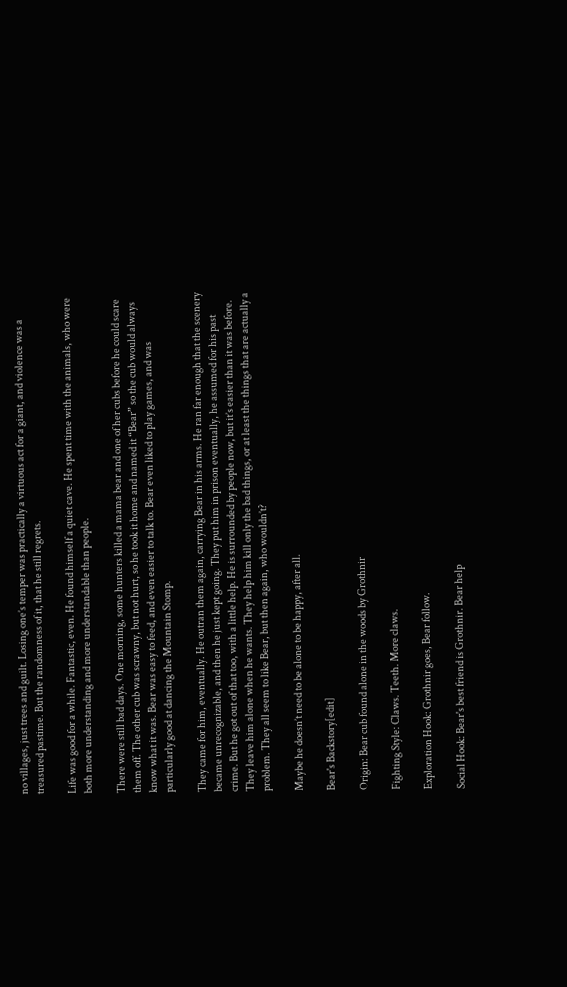no villages, just trees and guilt. Losing one’s temper was practically a virtuous act for a giant, and violence was a treasured pastime. But the randomness of it, that he still regrets.

Life was good for a while. Fantastic, even. He found himself a quiet cave. He spent time with the animals, who were both more understanding and more understandable than people.

There were still bad days. One morning, some hunters killed a mama bear and one of her cubs before he could scare them off. The other cub was scrawny, but not hurt, so he took it home and named it “Bear” so the cub would always know what it was. Bear was easy to feed, and even easier to talk to. Bear even liked to play games, and was particularly good at dancing the Mountain Stomp.

They came for him, eventually. He outran them again, carrying Bear in his arms. He ran far enough that the scenery became unrecognizable, and then he just kept going. They put him in prison eventually, he assumed for his past crime. But he got out of that too, with a little help. He is surrounded by people now, but it’s easier than it was before. They leave him alone when he wants. They help him kill only the bad things, or at least the things that are actually a problem. They all seem to like Bear, but then again, who wouldn’t?

Maybe he doesn’t need to be alone to be happy, after all.

Bear's Backstory[edit]

Origin: Bear cub found alone in the woods by Grothnir

Fighting Style: Claws. Teeth. More claws.

Exploration Hook: Grothnir goes, Bear follow.

Social Hook: Bear's best friend is Grothnir. Bear help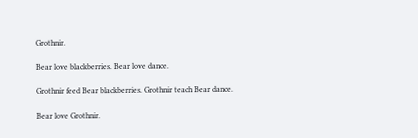Grothnir.

Bear love blackberries. Bear love dance.

Grothnir feed Bear blackberries. Grothnir teach Bear dance.

Bear love Grothnir.